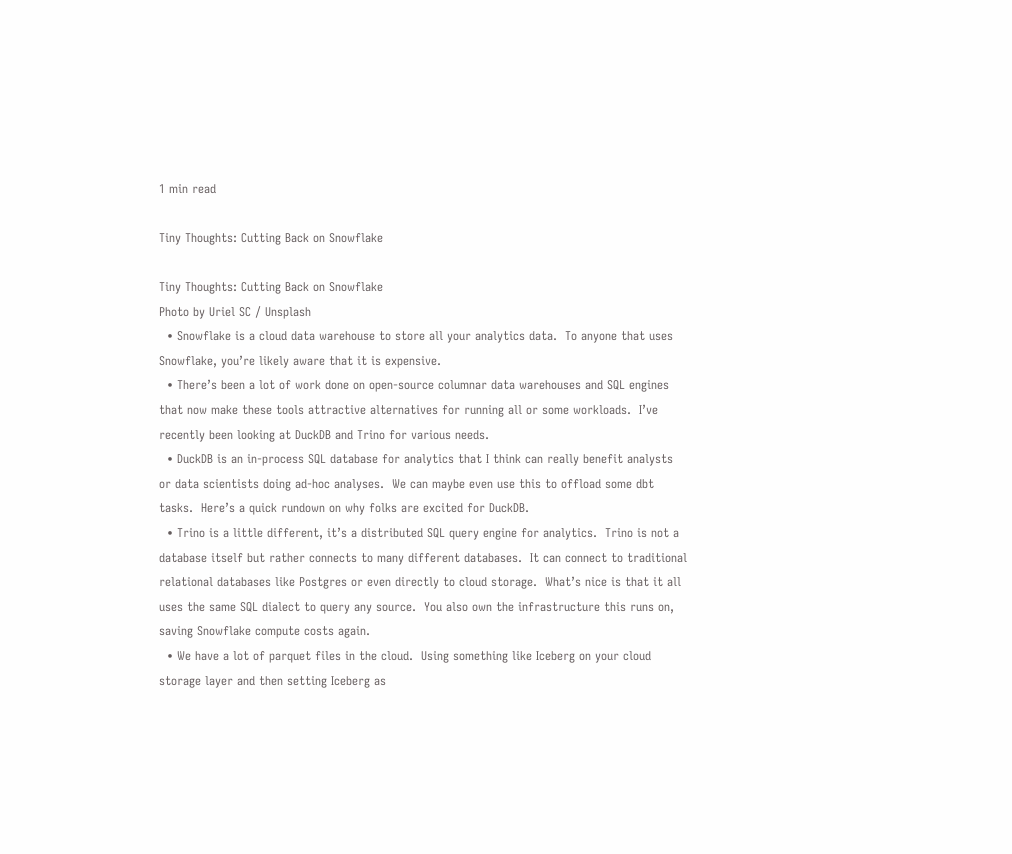1 min read

Tiny Thoughts: Cutting Back on Snowflake

Tiny Thoughts: Cutting Back on Snowflake
Photo by Uriel SC / Unsplash
  • Snowflake is a cloud data warehouse to store all your analytics data.  To anyone that uses Snowflake, you’re likely aware that it is expensive.
  • There’s been a lot of work done on open-source columnar data warehouses and SQL engines that now make these tools attractive alternatives for running all or some workloads.  I’ve recently been looking at DuckDB and Trino for various needs.
  • DuckDB is an in-process SQL database for analytics that I think can really benefit analysts or data scientists doing ad-hoc analyses.  We can maybe even use this to offload some dbt tasks.  Here’s a quick rundown on why folks are excited for DuckDB.
  • Trino is a little different, it’s a distributed SQL query engine for analytics.  Trino is not a database itself but rather connects to many different databases.  It can connect to traditional relational databases like Postgres or even directly to cloud storage.  What’s nice is that it all uses the same SQL dialect to query any source.  You also own the infrastructure this runs on, saving Snowflake compute costs again.
  • We have a lot of parquet files in the cloud.  Using something like Iceberg on your cloud storage layer and then setting Iceberg as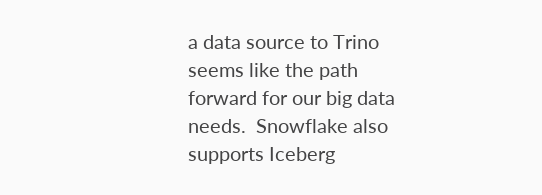a data source to Trino seems like the path forward for our big data needs.  Snowflake also supports Iceberg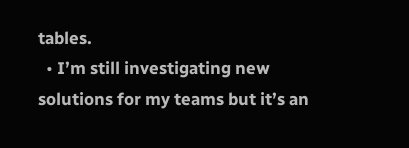tables.
  • I’m still investigating new solutions for my teams but it’s an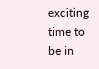exciting time to be in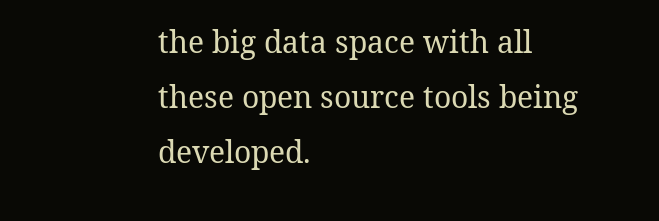the big data space with all these open source tools being developed.